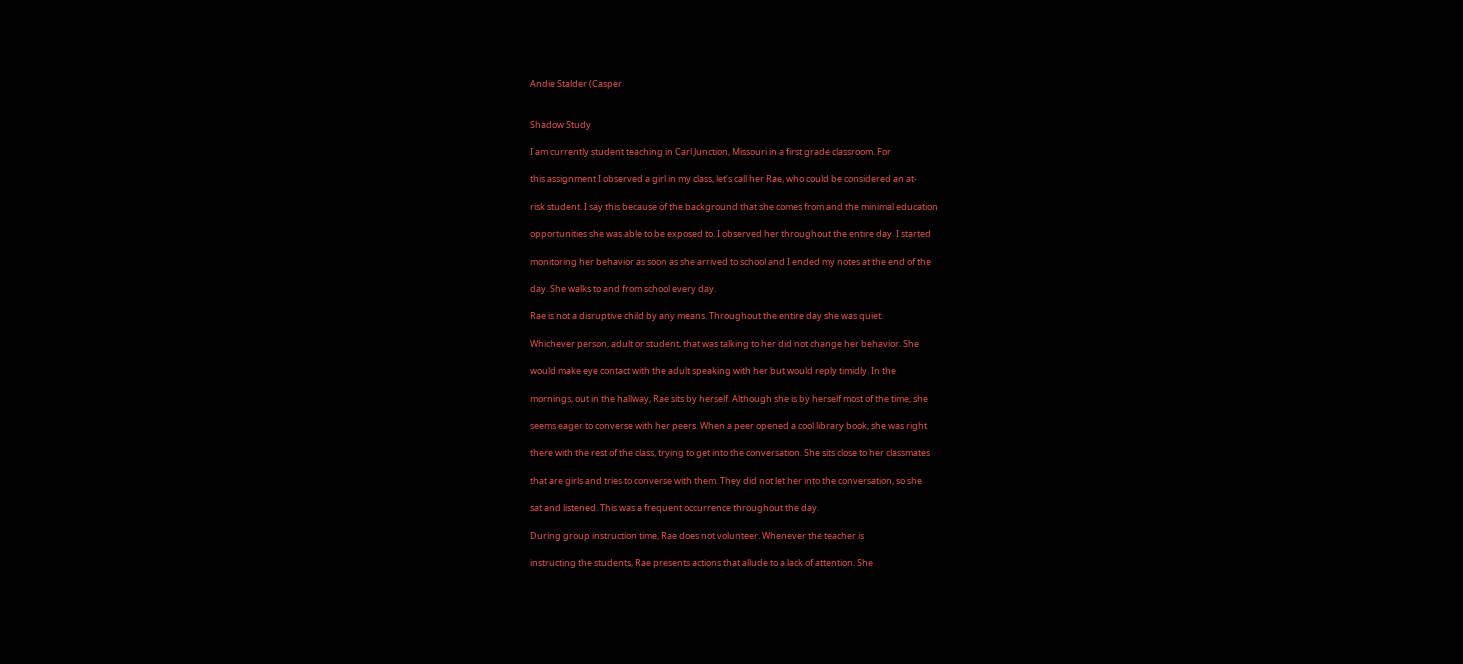Andie Stalder (Casper


Shadow Study

I am currently student teaching in Carl Junction, Missouri in a first grade classroom. For

this assignment I observed a girl in my class, let’s call her Rae, who could be considered an at-

risk student. I say this because of the background that she comes from and the minimal education

opportunities she was able to be exposed to. I observed her throughout the entire day. I started

monitoring her behavior as soon as she arrived to school and I ended my notes at the end of the

day. She walks to and from school every day.

Rae is not a disruptive child by any means. Throughout the entire day she was quiet.

Whichever person, adult or student, that was talking to her did not change her behavior. She

would make eye contact with the adult speaking with her but would reply timidly. In the

mornings, out in the hallway, Rae sits by herself. Although she is by herself most of the time, she

seems eager to converse with her peers. When a peer opened a cool library book, she was right

there with the rest of the class, trying to get into the conversation. She sits close to her classmates

that are girls and tries to converse with them. They did not let her into the conversation, so she

sat and listened. This was a frequent occurrence throughout the day.

During group instruction time, Rae does not volunteer. Whenever the teacher is

instructing the students, Rae presents actions that allude to a lack of attention. She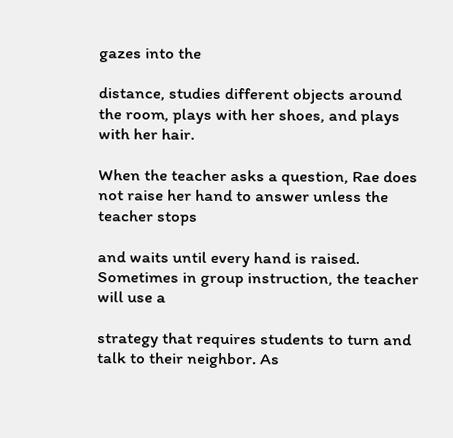gazes into the

distance, studies different objects around the room, plays with her shoes, and plays with her hair.

When the teacher asks a question, Rae does not raise her hand to answer unless the teacher stops

and waits until every hand is raised. Sometimes in group instruction, the teacher will use a

strategy that requires students to turn and talk to their neighbor. As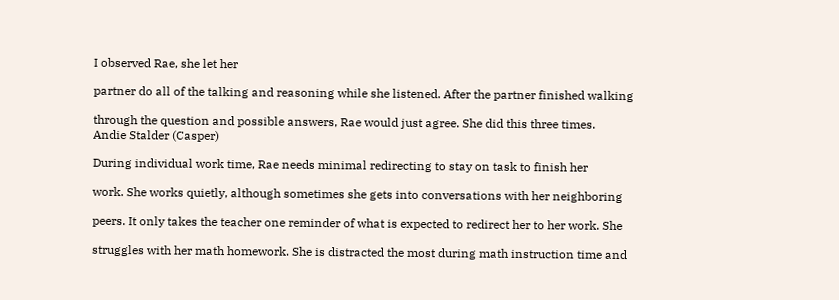I observed Rae, she let her

partner do all of the talking and reasoning while she listened. After the partner finished walking

through the question and possible answers, Rae would just agree. She did this three times.
Andie Stalder (Casper)

During individual work time, Rae needs minimal redirecting to stay on task to finish her

work. She works quietly, although sometimes she gets into conversations with her neighboring

peers. It only takes the teacher one reminder of what is expected to redirect her to her work. She

struggles with her math homework. She is distracted the most during math instruction time and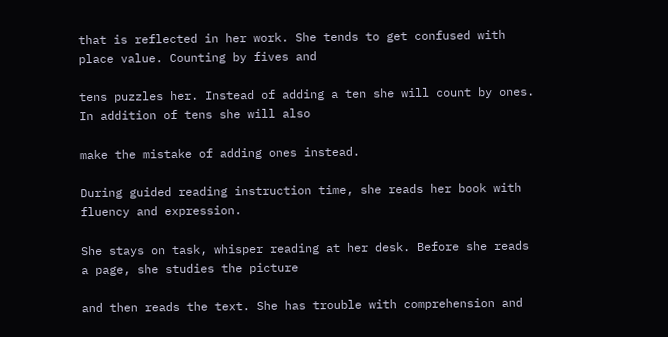that is reflected in her work. She tends to get confused with place value. Counting by fives and

tens puzzles her. Instead of adding a ten she will count by ones. In addition of tens she will also

make the mistake of adding ones instead.

During guided reading instruction time, she reads her book with fluency and expression.

She stays on task, whisper reading at her desk. Before she reads a page, she studies the picture

and then reads the text. She has trouble with comprehension and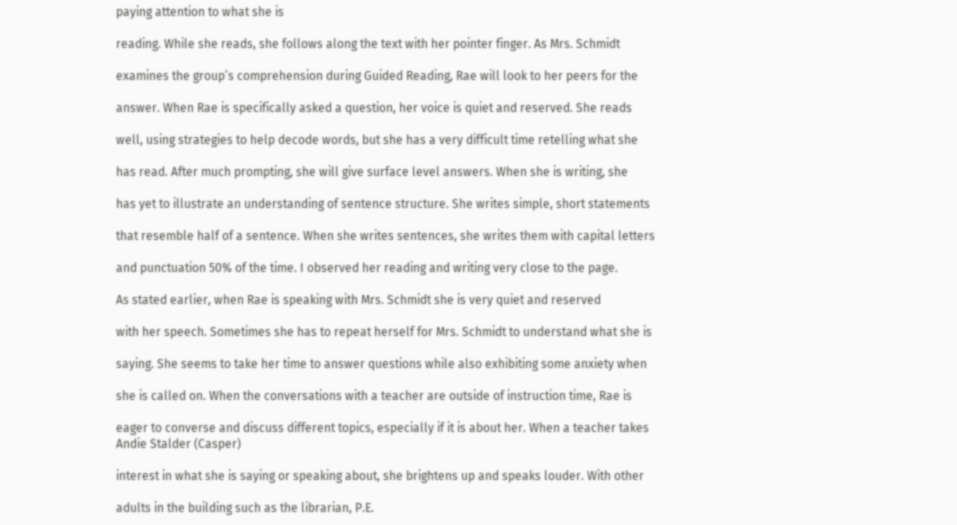paying attention to what she is

reading. While she reads, she follows along the text with her pointer finger. As Mrs. Schmidt

examines the group’s comprehension during Guided Reading, Rae will look to her peers for the

answer. When Rae is specifically asked a question, her voice is quiet and reserved. She reads

well, using strategies to help decode words, but she has a very difficult time retelling what she

has read. After much prompting, she will give surface level answers. When she is writing, she

has yet to illustrate an understanding of sentence structure. She writes simple, short statements

that resemble half of a sentence. When she writes sentences, she writes them with capital letters

and punctuation 50% of the time. I observed her reading and writing very close to the page.

As stated earlier, when Rae is speaking with Mrs. Schmidt she is very quiet and reserved

with her speech. Sometimes she has to repeat herself for Mrs. Schmidt to understand what she is

saying. She seems to take her time to answer questions while also exhibiting some anxiety when

she is called on. When the conversations with a teacher are outside of instruction time, Rae is

eager to converse and discuss different topics, especially if it is about her. When a teacher takes
Andie Stalder (Casper)

interest in what she is saying or speaking about, she brightens up and speaks louder. With other

adults in the building such as the librarian, P.E.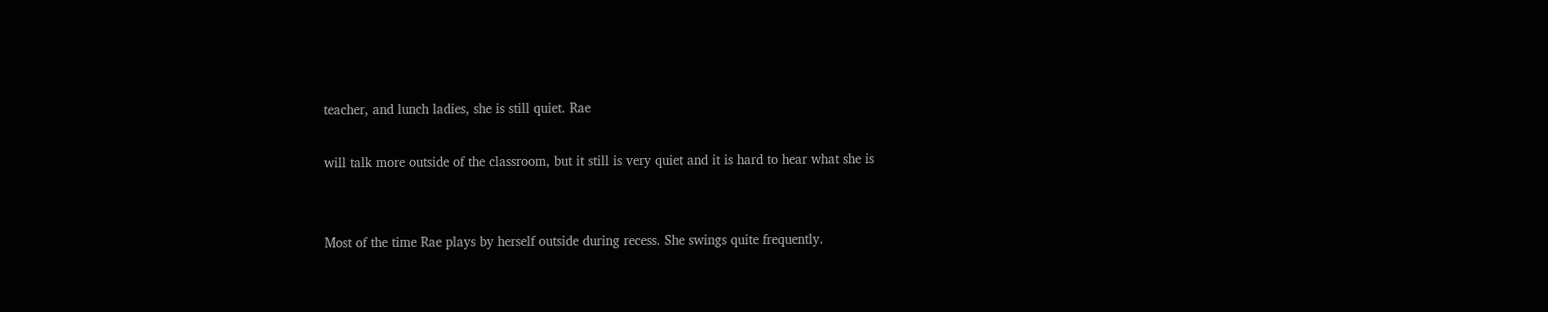teacher, and lunch ladies, she is still quiet. Rae

will talk more outside of the classroom, but it still is very quiet and it is hard to hear what she is


Most of the time Rae plays by herself outside during recess. She swings quite frequently.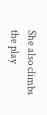She also climbs the play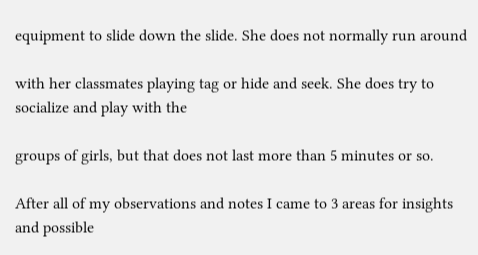equipment to slide down the slide. She does not normally run around

with her classmates playing tag or hide and seek. She does try to socialize and play with the

groups of girls, but that does not last more than 5 minutes or so.

After all of my observations and notes I came to 3 areas for insights and possible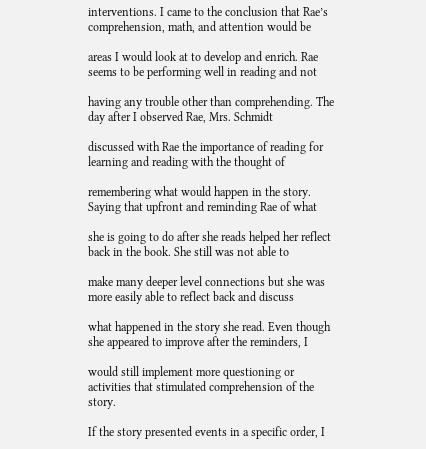interventions. I came to the conclusion that Rae’s comprehension, math, and attention would be

areas I would look at to develop and enrich. Rae seems to be performing well in reading and not

having any trouble other than comprehending. The day after I observed Rae, Mrs. Schmidt

discussed with Rae the importance of reading for learning and reading with the thought of

remembering what would happen in the story. Saying that upfront and reminding Rae of what

she is going to do after she reads helped her reflect back in the book. She still was not able to

make many deeper level connections but she was more easily able to reflect back and discuss

what happened in the story she read. Even though she appeared to improve after the reminders, I

would still implement more questioning or activities that stimulated comprehension of the story.

If the story presented events in a specific order, I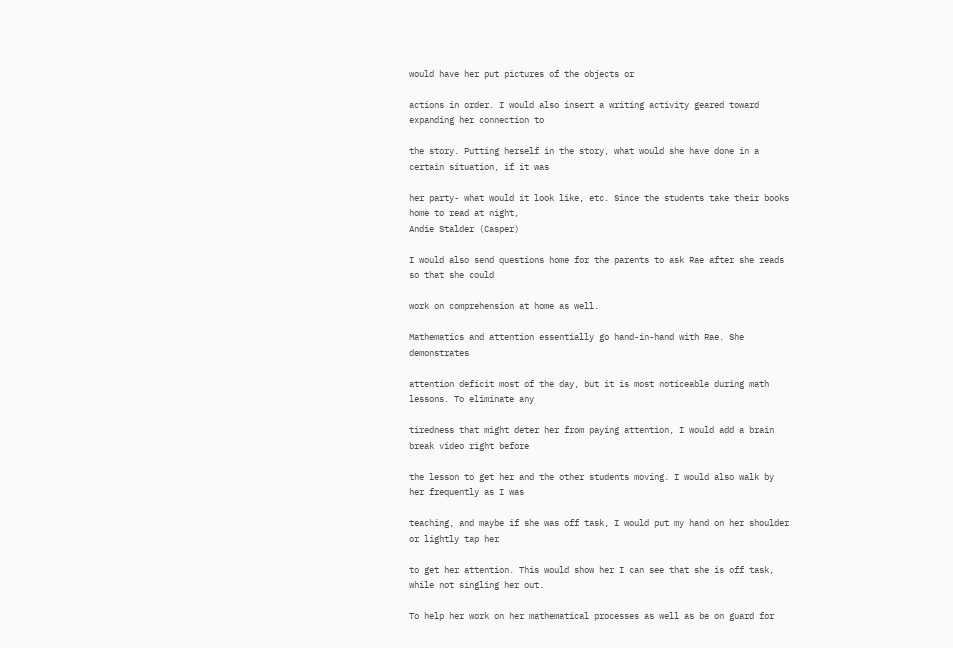would have her put pictures of the objects or

actions in order. I would also insert a writing activity geared toward expanding her connection to

the story. Putting herself in the story, what would she have done in a certain situation, if it was

her party- what would it look like, etc. Since the students take their books home to read at night,
Andie Stalder (Casper)

I would also send questions home for the parents to ask Rae after she reads so that she could

work on comprehension at home as well.

Mathematics and attention essentially go hand-in-hand with Rae. She demonstrates

attention deficit most of the day, but it is most noticeable during math lessons. To eliminate any

tiredness that might deter her from paying attention, I would add a brain break video right before

the lesson to get her and the other students moving. I would also walk by her frequently as I was

teaching, and maybe if she was off task, I would put my hand on her shoulder or lightly tap her

to get her attention. This would show her I can see that she is off task, while not singling her out.

To help her work on her mathematical processes as well as be on guard for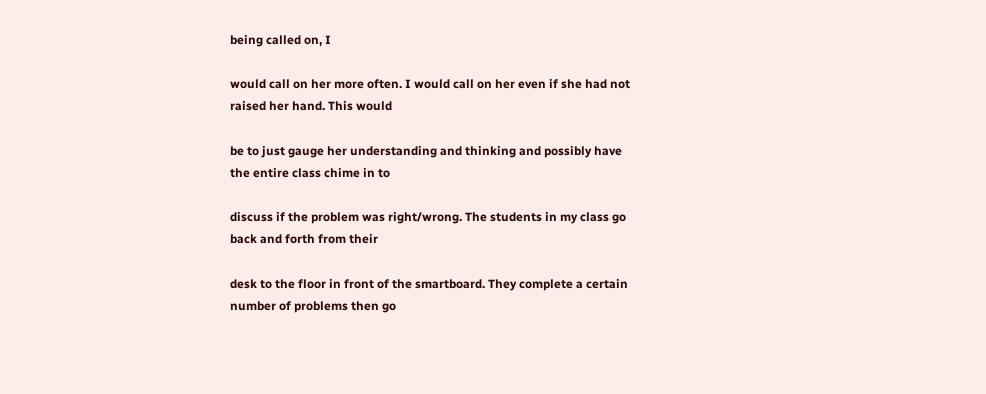being called on, I

would call on her more often. I would call on her even if she had not raised her hand. This would

be to just gauge her understanding and thinking and possibly have the entire class chime in to

discuss if the problem was right/wrong. The students in my class go back and forth from their

desk to the floor in front of the smartboard. They complete a certain number of problems then go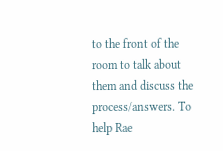to the front of the room to talk about them and discuss the process/answers. To help Rae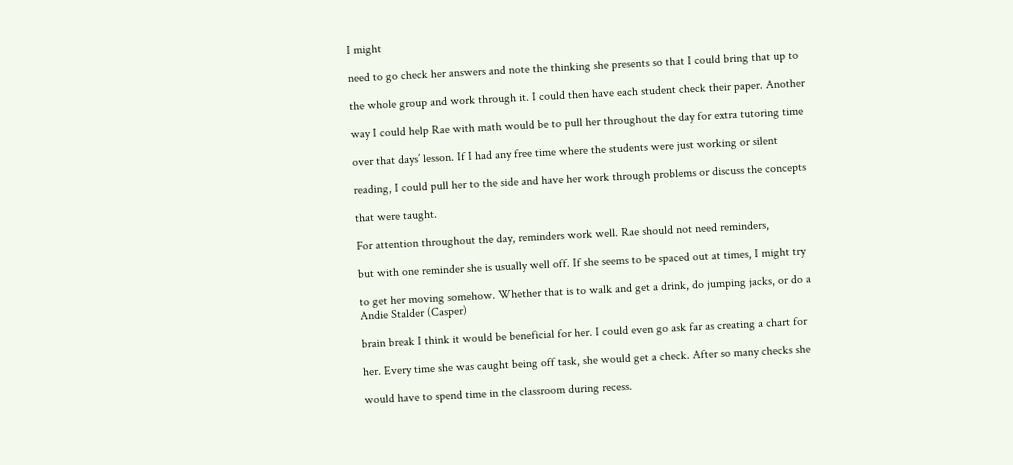I might

need to go check her answers and note the thinking she presents so that I could bring that up to

the whole group and work through it. I could then have each student check their paper. Another

way I could help Rae with math would be to pull her throughout the day for extra tutoring time

over that days’ lesson. If I had any free time where the students were just working or silent

reading, I could pull her to the side and have her work through problems or discuss the concepts

that were taught.

For attention throughout the day, reminders work well. Rae should not need reminders,

but with one reminder she is usually well off. If she seems to be spaced out at times, I might try

to get her moving somehow. Whether that is to walk and get a drink, do jumping jacks, or do a
Andie Stalder (Casper)

brain break I think it would be beneficial for her. I could even go ask far as creating a chart for

her. Every time she was caught being off task, she would get a check. After so many checks she

would have to spend time in the classroom during recess.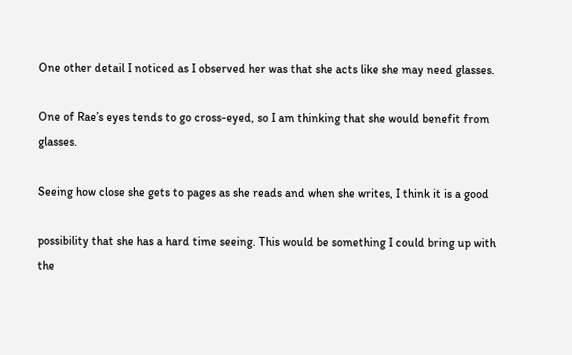One other detail I noticed as I observed her was that she acts like she may need glasses.

One of Rae’s eyes tends to go cross-eyed, so I am thinking that she would benefit from glasses.

Seeing how close she gets to pages as she reads and when she writes, I think it is a good

possibility that she has a hard time seeing. This would be something I could bring up with the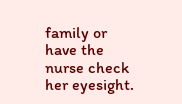family or have the nurse check her eyesight.